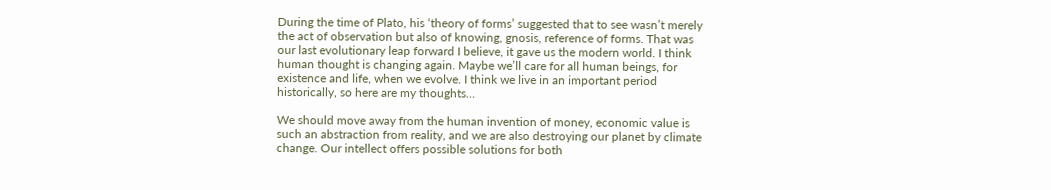During the time of Plato, his ‘theory of forms’ suggested that to see wasn’t merely the act of observation but also of knowing, gnosis, reference of forms. That was our last evolutionary leap forward I believe, it gave us the modern world. I think human thought is changing again. Maybe we’ll care for all human beings, for existence and life, when we evolve. I think we live in an important period historically, so here are my thoughts…

We should move away from the human invention of money, economic value is such an abstraction from reality, and we are also destroying our planet by climate change. Our intellect offers possible solutions for both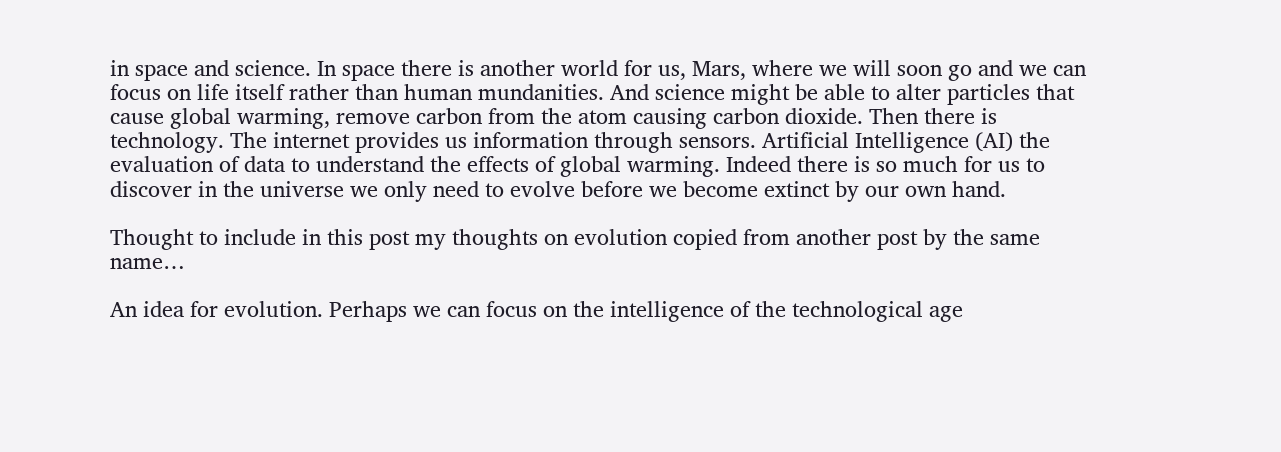in space and science. In space there is another world for us, Mars, where we will soon go and we can focus on life itself rather than human mundanities. And science might be able to alter particles that cause global warming, remove carbon from the atom causing carbon dioxide. Then there is technology. The internet provides us information through sensors. Artificial Intelligence (AI) the evaluation of data to understand the effects of global warming. Indeed there is so much for us to discover in the universe we only need to evolve before we become extinct by our own hand.

Thought to include in this post my thoughts on evolution copied from another post by the same name…

An idea for evolution. Perhaps we can focus on the intelligence of the technological age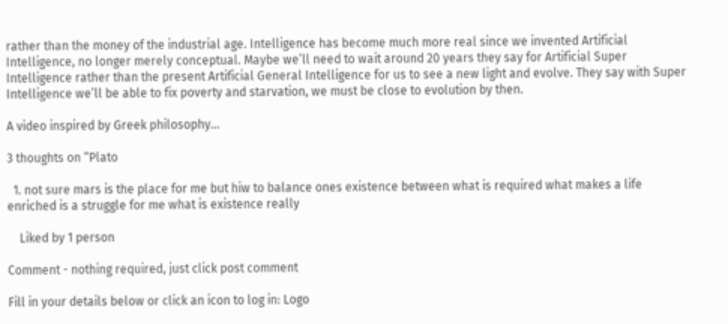rather than the money of the industrial age. Intelligence has become much more real since we invented Artificial Intelligence, no longer merely conceptual. Maybe we’ll need to wait around 20 years they say for Artificial Super Intelligence rather than the present Artificial General Intelligence for us to see a new light and evolve. They say with Super Intelligence we’ll be able to fix poverty and starvation, we must be close to evolution by then.

A video inspired by Greek philosophy…

3 thoughts on “Plato

  1. not sure mars is the place for me but hiw to balance ones existence between what is required what makes a life enriched is a struggle for me what is existence really

    Liked by 1 person

Comment - nothing required, just click post comment

Fill in your details below or click an icon to log in: Logo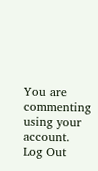You are commenting using your account. Log Out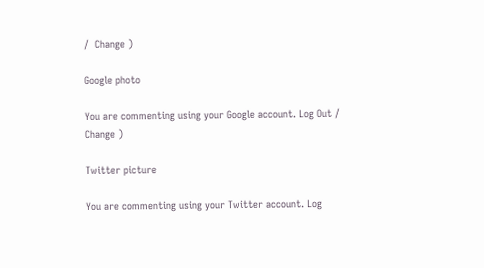/  Change )

Google photo

You are commenting using your Google account. Log Out /  Change )

Twitter picture

You are commenting using your Twitter account. Log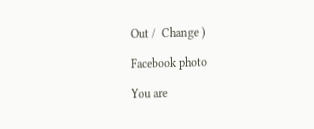Out /  Change )

Facebook photo

You are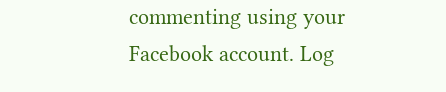commenting using your Facebook account. Log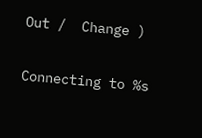Out /  Change )

Connecting to %s